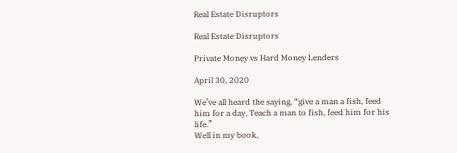Real Estate Disruptors

Real Estate Disruptors

Private Money vs Hard Money Lenders

April 30, 2020

We’ve all heard the saying, “give a man a fish, feed him for a day. Teach a man to fish, feed him for his life.”
Well in my book,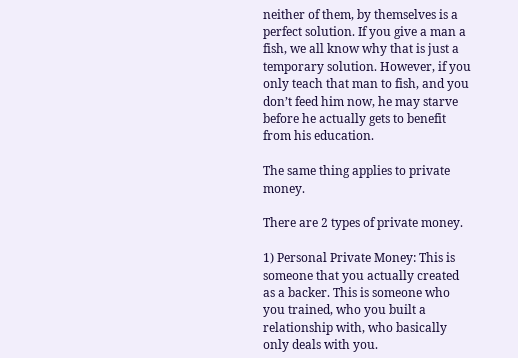neither of them, by themselves is a perfect solution. If you give a man a fish, we all know why that is just a temporary solution. However, if you only teach that man to fish, and you don’t feed him now, he may starve before he actually gets to benefit from his education.

The same thing applies to private money.

There are 2 types of private money.

1) Personal Private Money: This is someone that you actually created as a backer. This is someone who you trained, who you built a relationship with, who basically only deals with you.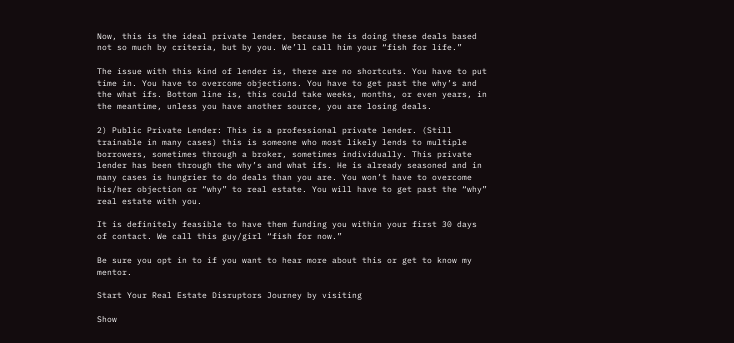Now, this is the ideal private lender, because he is doing these deals based not so much by criteria, but by you. We’ll call him your “fish for life.”

The issue with this kind of lender is, there are no shortcuts. You have to put time in. You have to overcome objections. You have to get past the why’s and the what ifs. Bottom line is, this could take weeks, months, or even years, in the meantime, unless you have another source, you are losing deals.

2) Public Private Lender: This is a professional private lender. (Still trainable in many cases) this is someone who most likely lends to multiple borrowers, sometimes through a broker, sometimes individually. This private lender has been through the why’s and what ifs. He is already seasoned and in many cases is hungrier to do deals than you are. You won’t have to overcome his/her objection or “why” to real estate. You will have to get past the “why” real estate with you.

It is definitely feasible to have them funding you within your first 30 days of contact. We call this guy/girl “fish for now.”

Be sure you opt in to if you want to hear more about this or get to know my mentor.

Start Your Real Estate Disruptors Journey by visiting

Show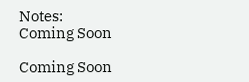Notes:
Coming Soon

Coming Soon